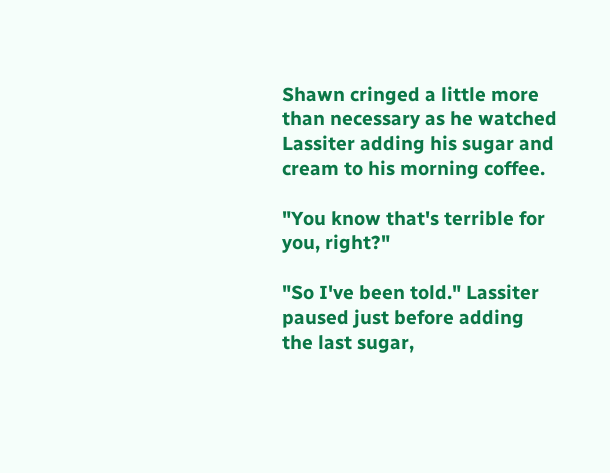Shawn cringed a little more than necessary as he watched Lassiter adding his sugar and cream to his morning coffee.

"You know that's terrible for you, right?"

"So I've been told." Lassiter paused just before adding the last sugar,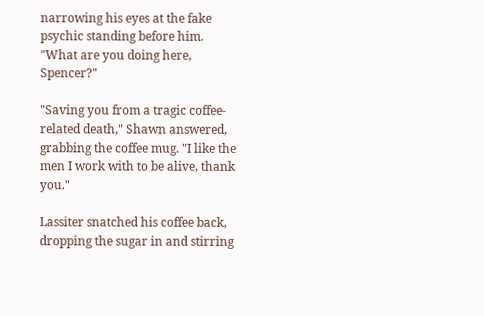narrowing his eyes at the fake psychic standing before him. "What are you doing here, Spencer?"

"Saving you from a tragic coffee-related death," Shawn answered, grabbing the coffee mug. "I like the men I work with to be alive, thank you."

Lassiter snatched his coffee back, dropping the sugar in and stirring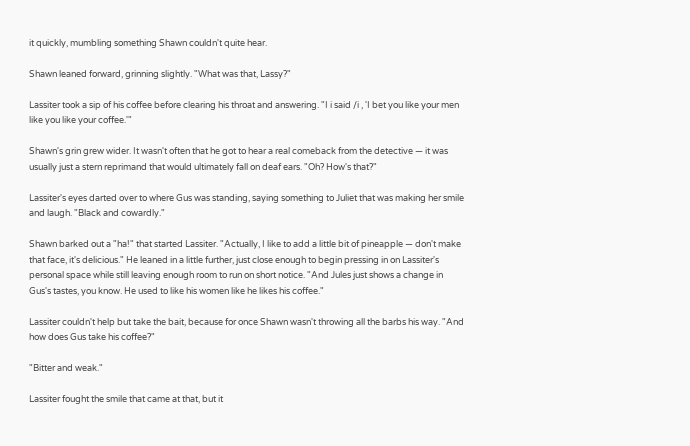it quickly, mumbling something Shawn couldn't quite hear.

Shawn leaned forward, grinning slightly. "What was that, Lassy?"

Lassiter took a sip of his coffee before clearing his throat and answering. "I i said /i , 'I bet you like your men like you like your coffee.'"

Shawn's grin grew wider. It wasn't often that he got to hear a real comeback from the detective — it was usually just a stern reprimand that would ultimately fall on deaf ears. "Oh? How's that?"

Lassiter's eyes darted over to where Gus was standing, saying something to Juliet that was making her smile and laugh. "Black and cowardly."

Shawn barked out a "ha!" that started Lassiter. "Actually, I like to add a little bit of pineapple — don't make that face, it's delicious." He leaned in a little further, just close enough to begin pressing in on Lassiter's personal space while still leaving enough room to run on short notice. "And Jules just shows a change in Gus's tastes, you know. He used to like his women like he likes his coffee."

Lassiter couldn't help but take the bait, because for once Shawn wasn't throwing all the barbs his way. "And how does Gus take his coffee?"

"Bitter and weak."

Lassiter fought the smile that came at that, but it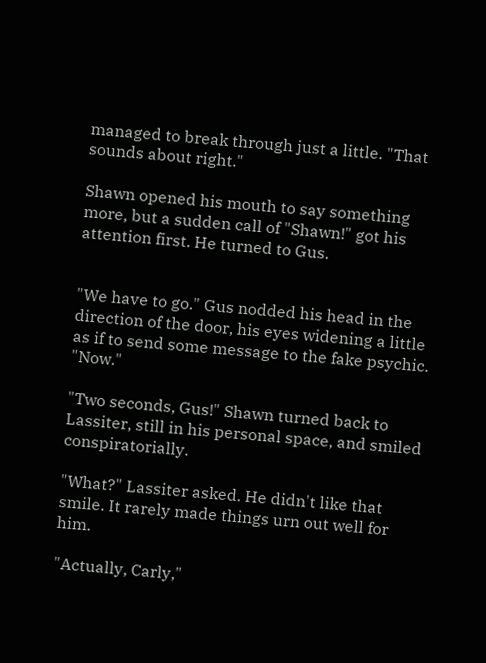managed to break through just a little. "That sounds about right."

Shawn opened his mouth to say something more, but a sudden call of "Shawn!" got his attention first. He turned to Gus.


"We have to go." Gus nodded his head in the direction of the door, his eyes widening a little as if to send some message to the fake psychic. "Now."

"Two seconds, Gus!" Shawn turned back to Lassiter, still in his personal space, and smiled conspiratorially.

"What?" Lassiter asked. He didn't like that smile. It rarely made things urn out well for him.

"Actually, Carly,"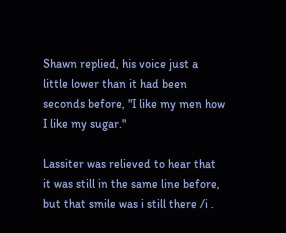Shawn replied, his voice just a little lower than it had been seconds before, "I like my men how I like my sugar."

Lassiter was relieved to hear that it was still in the same line before, but that smile was i still there /i .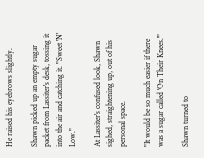He raised his eyebrows slightly.

Shawn picked up an empty sugar packet from Lassiter's desk, tossing it into the air and catching it. "Sweet 'N' Low."

At Lassiter's confused look, Shawn sighed, straightening up, out of his personal space.

"It would be so much easier if there was a sugar called 'On Their Knees.'"

Shawn turned to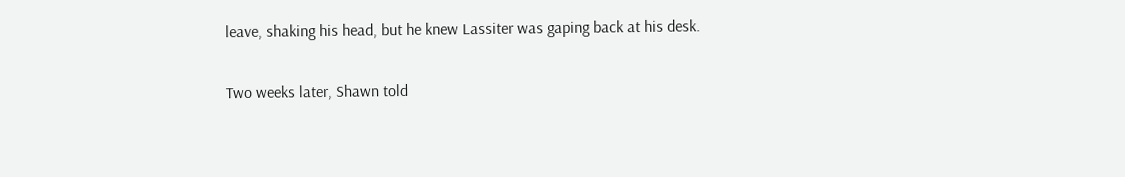leave, shaking his head, but he knew Lassiter was gaping back at his desk.

Two weeks later, Shawn told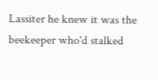Lassiter he knew it was the beekeeper who'd stalked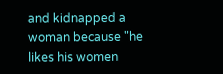and kidnapped a woman because "he likes his women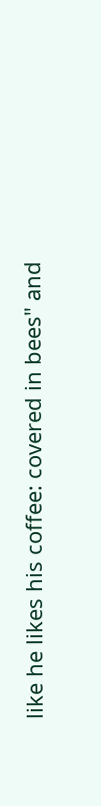like he likes his coffee: covered in bees" and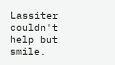Lassiter couldn't help but smile.